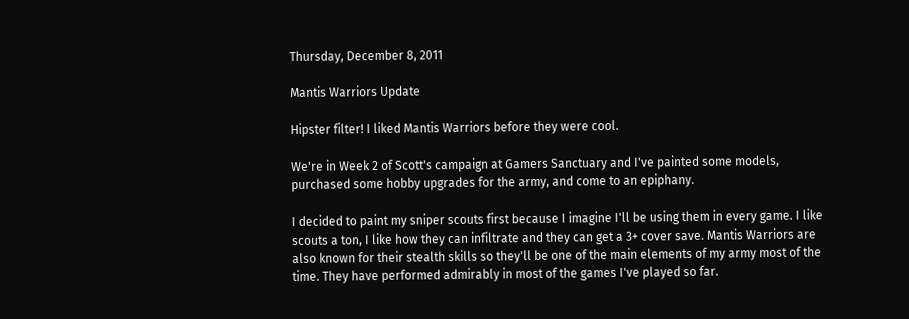Thursday, December 8, 2011

Mantis Warriors Update

Hipster filter! I liked Mantis Warriors before they were cool.

We're in Week 2 of Scott's campaign at Gamers Sanctuary and I've painted some models, purchased some hobby upgrades for the army, and come to an epiphany.

I decided to paint my sniper scouts first because I imagine I'll be using them in every game. I like scouts a ton, I like how they can infiltrate and they can get a 3+ cover save. Mantis Warriors are also known for their stealth skills so they'll be one of the main elements of my army most of the time. They have performed admirably in most of the games I've played so far.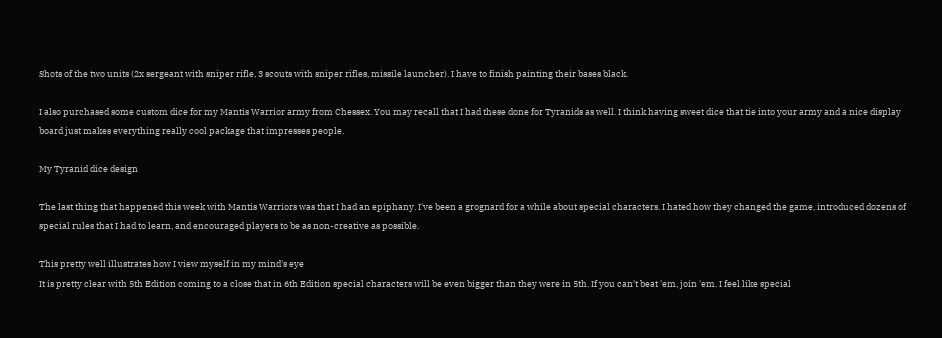Shots of the two units (2x sergeant with sniper rifle, 3 scouts with sniper rifles, missile launcher). I have to finish painting their bases black.

I also purchased some custom dice for my Mantis Warrior army from Chessex. You may recall that I had these done for Tyranids as well. I think having sweet dice that tie into your army and a nice display board just makes everything really cool package that impresses people.

My Tyranid dice design

The last thing that happened this week with Mantis Warriors was that I had an epiphany. I've been a grognard for a while about special characters. I hated how they changed the game, introduced dozens of special rules that I had to learn, and encouraged players to be as non-creative as possible.

This pretty well illustrates how I view myself in my mind's eye
It is pretty clear with 5th Edition coming to a close that in 6th Edition special characters will be even bigger than they were in 5th. If you can't beat 'em, join 'em. I feel like special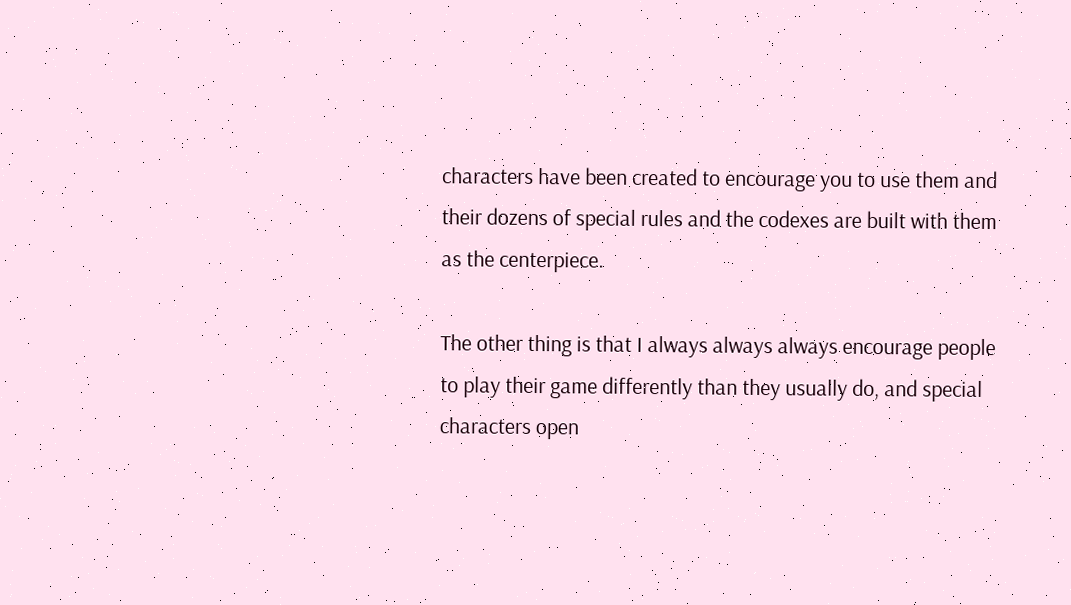characters have been created to encourage you to use them and their dozens of special rules and the codexes are built with them as the centerpiece.

The other thing is that I always always always encourage people to play their game differently than they usually do, and special characters open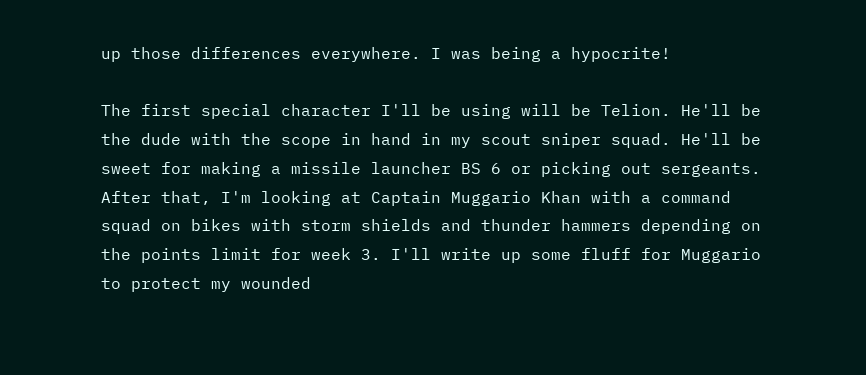up those differences everywhere. I was being a hypocrite!

The first special character I'll be using will be Telion. He'll be the dude with the scope in hand in my scout sniper squad. He'll be sweet for making a missile launcher BS 6 or picking out sergeants. After that, I'm looking at Captain Muggario Khan with a command squad on bikes with storm shields and thunder hammers depending on the points limit for week 3. I'll write up some fluff for Muggario to protect my wounded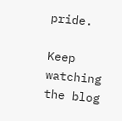pride.

Keep watching the blog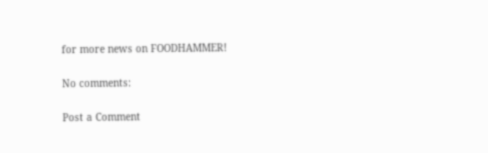for more news on FOODHAMMER!

No comments:

Post a Comment